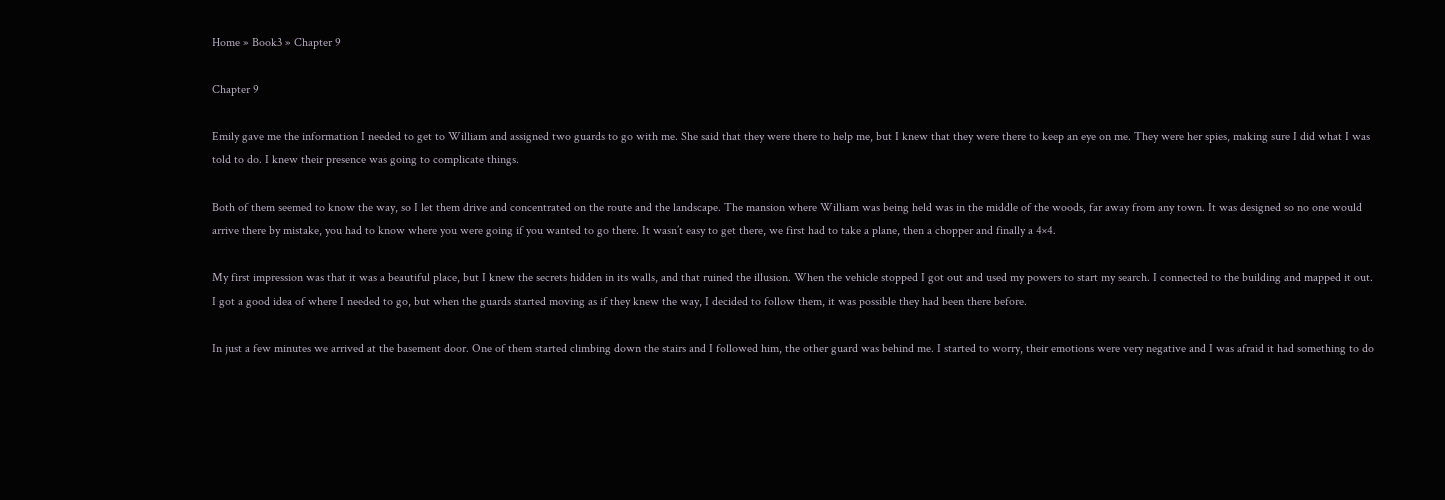Home » Book3 » Chapter 9

Chapter 9

Emily gave me the information I needed to get to William and assigned two guards to go with me. She said that they were there to help me, but I knew that they were there to keep an eye on me. They were her spies, making sure I did what I was told to do. I knew their presence was going to complicate things.

Both of them seemed to know the way, so I let them drive and concentrated on the route and the landscape. The mansion where William was being held was in the middle of the woods, far away from any town. It was designed so no one would arrive there by mistake, you had to know where you were going if you wanted to go there. It wasn’t easy to get there, we first had to take a plane, then a chopper and finally a 4×4.

My first impression was that it was a beautiful place, but I knew the secrets hidden in its walls, and that ruined the illusion. When the vehicle stopped I got out and used my powers to start my search. I connected to the building and mapped it out. I got a good idea of where I needed to go, but when the guards started moving as if they knew the way, I decided to follow them, it was possible they had been there before.

In just a few minutes we arrived at the basement door. One of them started climbing down the stairs and I followed him, the other guard was behind me. I started to worry, their emotions were very negative and I was afraid it had something to do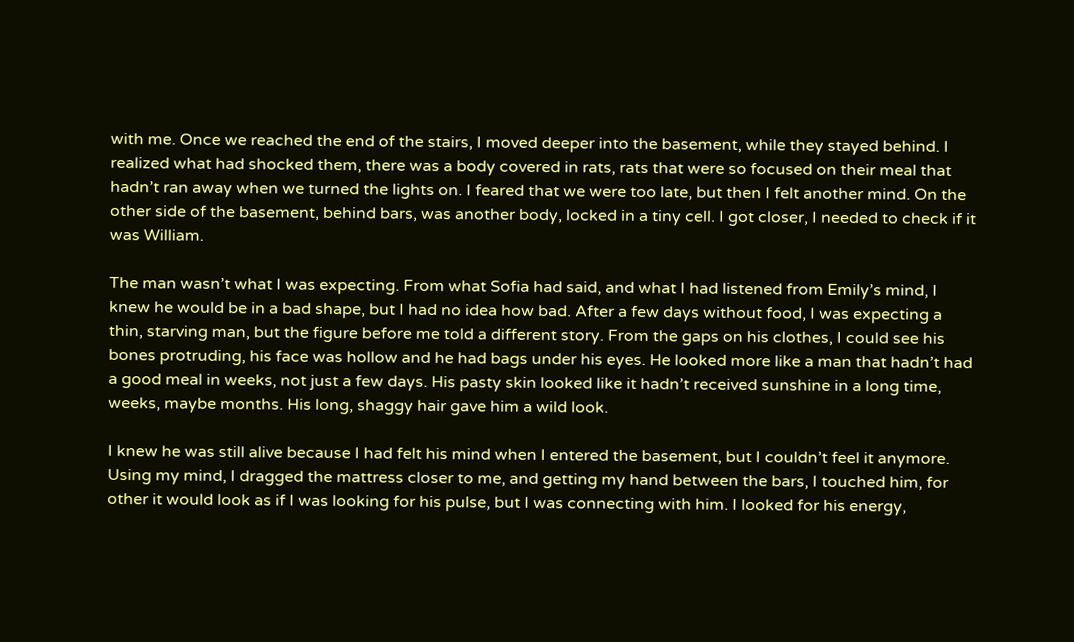with me. Once we reached the end of the stairs, I moved deeper into the basement, while they stayed behind. I realized what had shocked them, there was a body covered in rats, rats that were so focused on their meal that hadn’t ran away when we turned the lights on. I feared that we were too late, but then I felt another mind. On the other side of the basement, behind bars, was another body, locked in a tiny cell. I got closer, I needed to check if it was William.

The man wasn’t what I was expecting. From what Sofia had said, and what I had listened from Emily’s mind, I knew he would be in a bad shape, but I had no idea how bad. After a few days without food, I was expecting a thin, starving man, but the figure before me told a different story. From the gaps on his clothes, I could see his bones protruding, his face was hollow and he had bags under his eyes. He looked more like a man that hadn’t had a good meal in weeks, not just a few days. His pasty skin looked like it hadn’t received sunshine in a long time, weeks, maybe months. His long, shaggy hair gave him a wild look.

I knew he was still alive because I had felt his mind when I entered the basement, but I couldn’t feel it anymore. Using my mind, I dragged the mattress closer to me, and getting my hand between the bars, I touched him, for other it would look as if I was looking for his pulse, but I was connecting with him. I looked for his energy,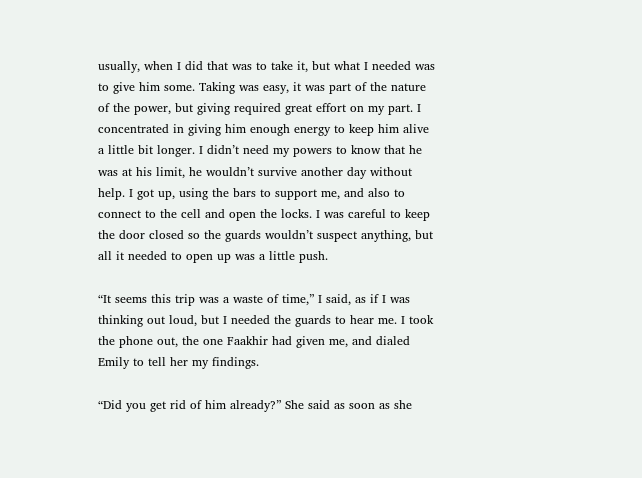usually, when I did that was to take it, but what I needed was to give him some. Taking was easy, it was part of the nature of the power, but giving required great effort on my part. I concentrated in giving him enough energy to keep him alive a little bit longer. I didn’t need my powers to know that he was at his limit, he wouldn’t survive another day without help. I got up, using the bars to support me, and also to connect to the cell and open the locks. I was careful to keep the door closed so the guards wouldn’t suspect anything, but all it needed to open up was a little push.

“It seems this trip was a waste of time,” I said, as if I was thinking out loud, but I needed the guards to hear me. I took the phone out, the one Faakhir had given me, and dialed Emily to tell her my findings.

“Did you get rid of him already?” She said as soon as she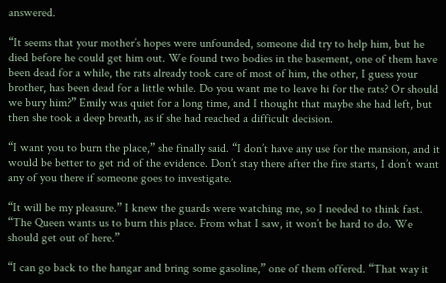answered.

“It seems that your mother’s hopes were unfounded, someone did try to help him, but he died before he could get him out. We found two bodies in the basement, one of them have been dead for a while, the rats already took care of most of him, the other, I guess your brother, has been dead for a little while. Do you want me to leave hi for the rats? Or should we bury him?” Emily was quiet for a long time, and I thought that maybe she had left, but then she took a deep breath, as if she had reached a difficult decision.

“I want you to burn the place,” she finally said. “I don’t have any use for the mansion, and it would be better to get rid of the evidence. Don’t stay there after the fire starts, I don’t want any of you there if someone goes to investigate.

“It will be my pleasure.” I knew the guards were watching me, so I needed to think fast. “The Queen wants us to burn this place. From what I saw, it won’t be hard to do. We should get out of here.”

“I can go back to the hangar and bring some gasoline,” one of them offered. “That way it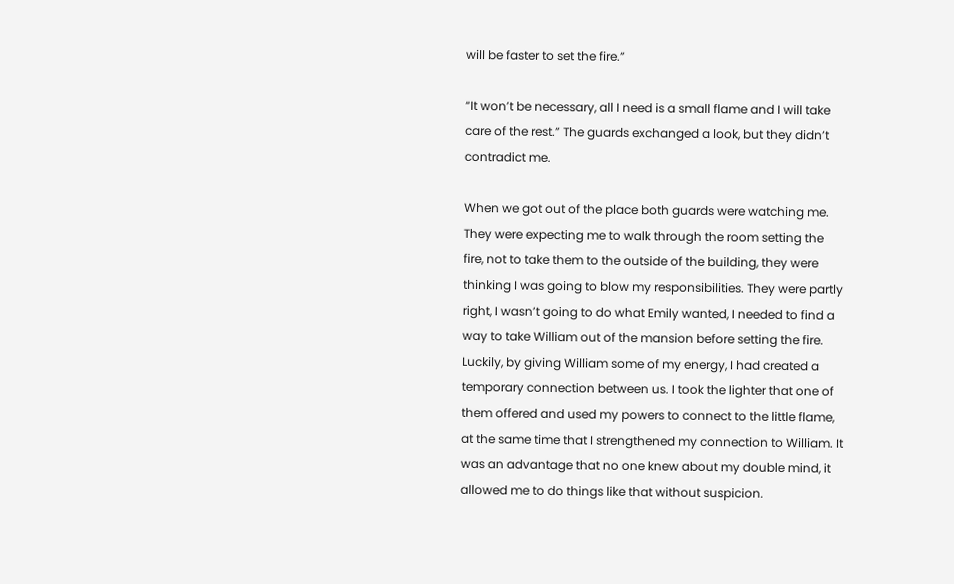will be faster to set the fire.”

“It won’t be necessary, all I need is a small flame and I will take care of the rest.” The guards exchanged a look, but they didn’t contradict me.

When we got out of the place both guards were watching me. They were expecting me to walk through the room setting the fire, not to take them to the outside of the building, they were thinking I was going to blow my responsibilities. They were partly right, I wasn’t going to do what Emily wanted, I needed to find a way to take William out of the mansion before setting the fire. Luckily, by giving William some of my energy, I had created a temporary connection between us. I took the lighter that one of them offered and used my powers to connect to the little flame, at the same time that I strengthened my connection to William. It was an advantage that no one knew about my double mind, it allowed me to do things like that without suspicion.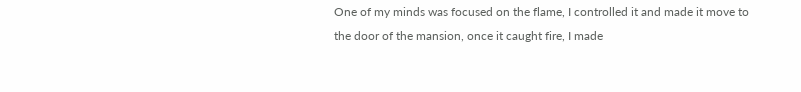One of my minds was focused on the flame, I controlled it and made it move to the door of the mansion, once it caught fire, I made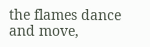the flames dance and move,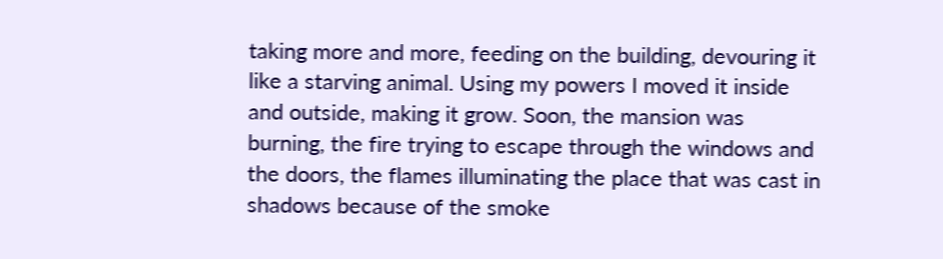taking more and more, feeding on the building, devouring it like a starving animal. Using my powers I moved it inside and outside, making it grow. Soon, the mansion was burning, the fire trying to escape through the windows and the doors, the flames illuminating the place that was cast in shadows because of the smoke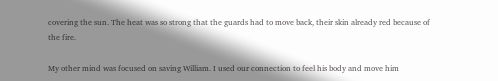covering the sun. The heat was so strong that the guards had to move back, their skin already red because of the fire.

My other mind was focused on saving William. I used our connection to feel his body and move him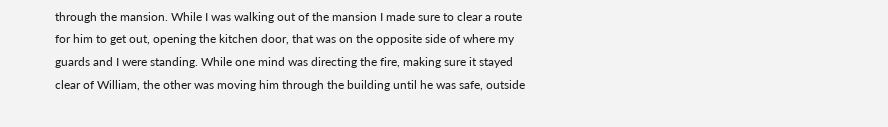through the mansion. While I was walking out of the mansion I made sure to clear a route for him to get out, opening the kitchen door, that was on the opposite side of where my guards and I were standing. While one mind was directing the fire, making sure it stayed clear of William, the other was moving him through the building until he was safe, outside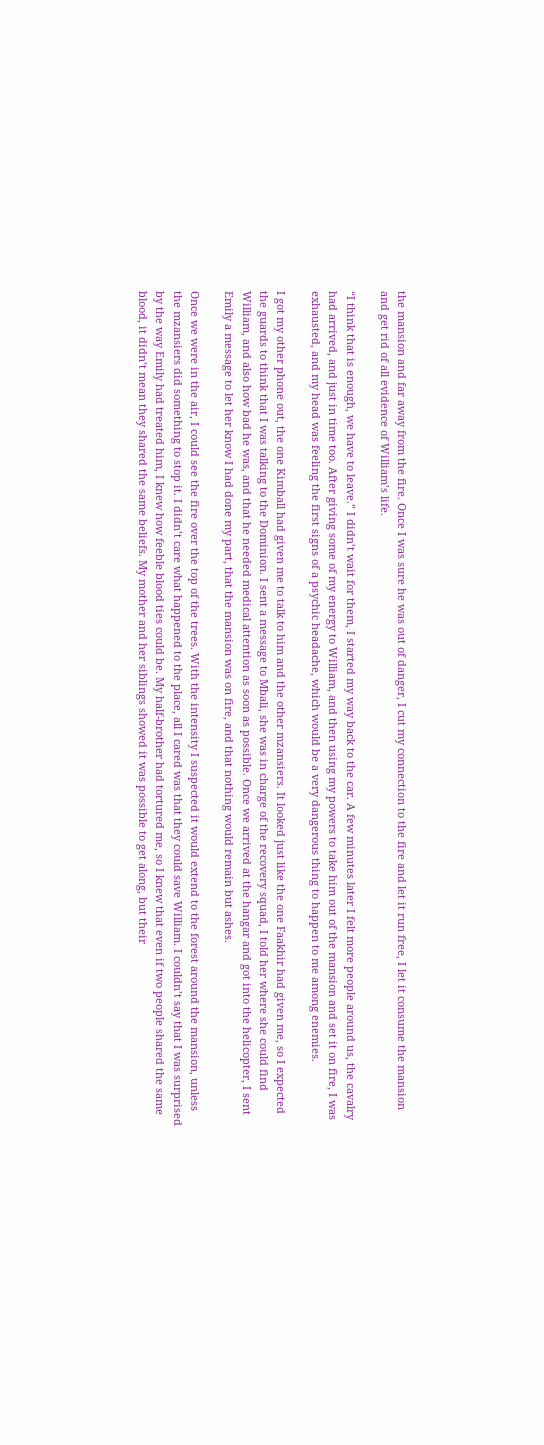the mansion and far away from the fire. Once I was sure he was out of danger, I cut my connection to the fire and let it run free, I let it consume the mansion and get rid of all evidence of William’s life.

“I think that is enough, we have to leave.” I didn’t wait for them, I started my way back to the car. A few minutes later I felt more people around us, the cavalry had arrived, and just in time too. After giving some of my energy to William, and then using my powers to take him out of the mansion and set it on fire, I was exhausted, and my head was feeling the first signs of a psychic headache, which would be a very dangerous thing to happen to me among enemies.

I got my other phone out, the one Kimball had given me to talk to him and the other mzansiers. It looked just like the one Faakhir had given me, so I expected the guards to think that I was talking to the Dominion. I sent a message to Mbali, she was in charge of the recovery squad, I told her where she could find William, and also how bad he was, and that he needed medical attention as soon as possible. Once we arrived at the hangar and got into the helicopter, I sent Emily a message to let her know I had done my part, that the mansion was on fire, and that nothing would remain but ashes.

Once we were in the air, I could see the fire over the top of the trees. With the intensity I suspected it would extend to the forest around the mansion, unless the mzansiers did something to stop it. I didn’t care what happened to the place, all I cared was that they could save William. I couldn’t say that I was surprised by the way Emily had treated him, I knew how feeble blood ties could be. My half-brother had tortured me, so I knew that even if two people shared the same blood, it didn’t mean they shared the same beliefs. My mother and her siblings showed it was possible to get along, but their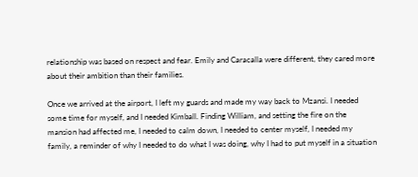relationship was based on respect and fear. Emily and Caracalla were different, they cared more about their ambition than their families.

Once we arrived at the airport, I left my guards and made my way back to Mzansi. I needed some time for myself, and I needed Kimball. Finding William, and setting the fire on the mansion had affected me, I needed to calm down, I needed to center myself, I needed my family, a reminder of why I needed to do what I was doing, why I had to put myself in a situation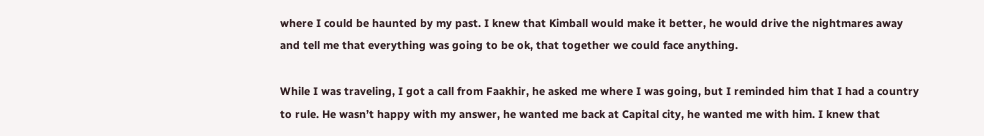where I could be haunted by my past. I knew that Kimball would make it better, he would drive the nightmares away and tell me that everything was going to be ok, that together we could face anything.

While I was traveling, I got a call from Faakhir, he asked me where I was going, but I reminded him that I had a country to rule. He wasn’t happy with my answer, he wanted me back at Capital city, he wanted me with him. I knew that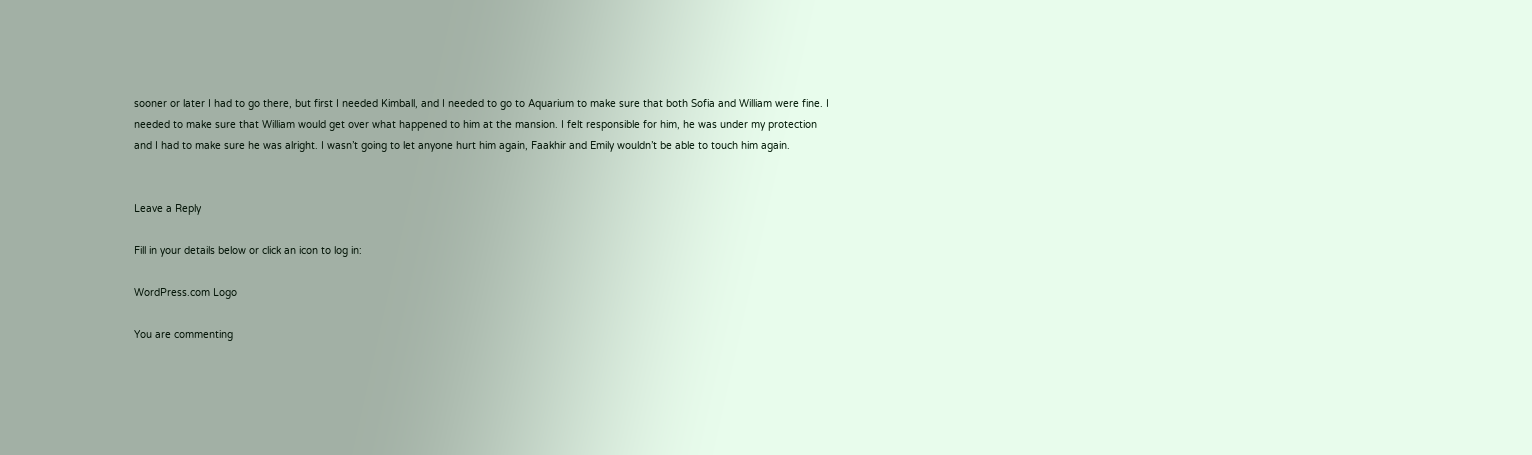sooner or later I had to go there, but first I needed Kimball, and I needed to go to Aquarium to make sure that both Sofia and William were fine. I needed to make sure that William would get over what happened to him at the mansion. I felt responsible for him, he was under my protection and I had to make sure he was alright. I wasn’t going to let anyone hurt him again, Faakhir and Emily wouldn’t be able to touch him again.


Leave a Reply

Fill in your details below or click an icon to log in:

WordPress.com Logo

You are commenting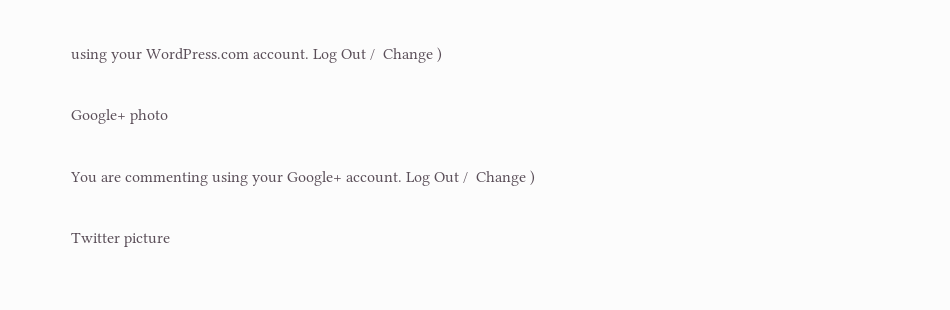using your WordPress.com account. Log Out /  Change )

Google+ photo

You are commenting using your Google+ account. Log Out /  Change )

Twitter picture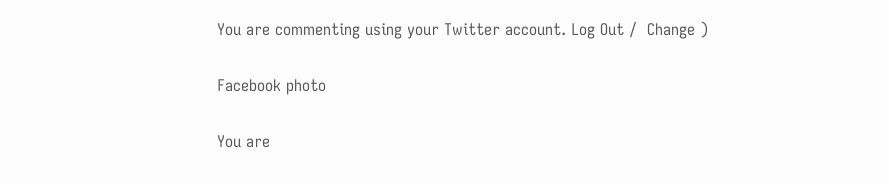You are commenting using your Twitter account. Log Out /  Change )

Facebook photo

You are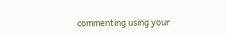commenting using your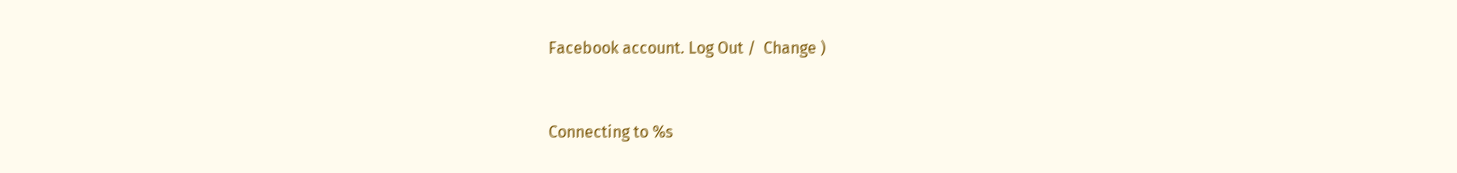Facebook account. Log Out /  Change )


Connecting to %s